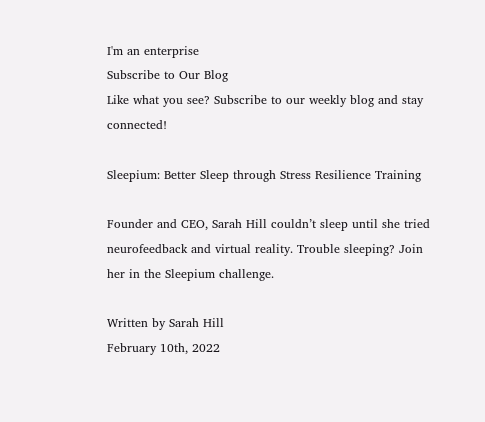I'm an enterprise
Subscribe to Our Blog
Like what you see? Subscribe to our weekly blog and stay connected!

Sleepium: Better Sleep through Stress Resilience Training

Founder and CEO, Sarah Hill couldn’t sleep until she tried neurofeedback and virtual reality. Trouble sleeping? Join her in the Sleepium challenge.

Written by Sarah Hill
February 10th, 2022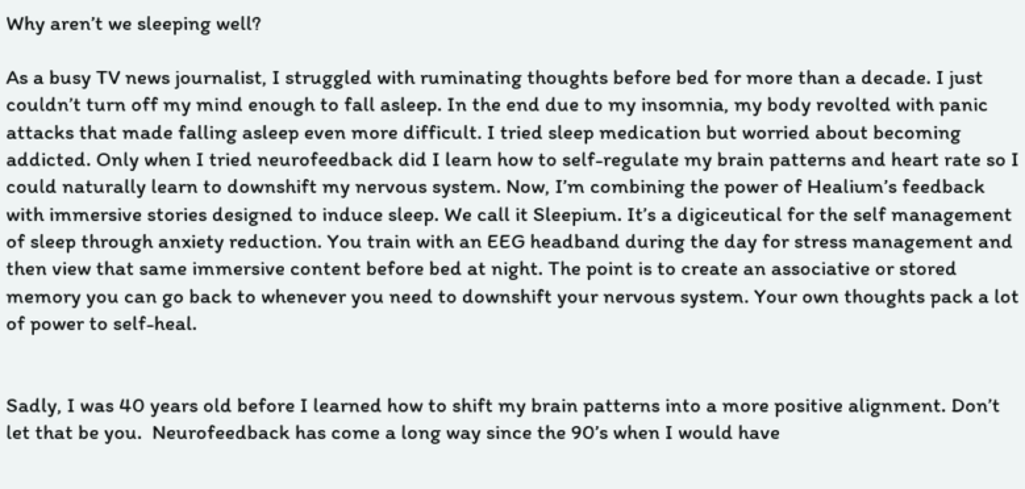Why aren’t we sleeping well?

As a busy TV news journalist, I struggled with ruminating thoughts before bed for more than a decade. I just couldn’t turn off my mind enough to fall asleep. In the end due to my insomnia, my body revolted with panic attacks that made falling asleep even more difficult. I tried sleep medication but worried about becoming addicted. Only when I tried neurofeedback did I learn how to self-regulate my brain patterns and heart rate so I could naturally learn to downshift my nervous system. Now, I’m combining the power of Healium’s feedback with immersive stories designed to induce sleep. We call it Sleepium. It’s a digiceutical for the self management of sleep through anxiety reduction. You train with an EEG headband during the day for stress management and then view that same immersive content before bed at night. The point is to create an associative or stored memory you can go back to whenever you need to downshift your nervous system. Your own thoughts pack a lot of power to self-heal.


Sadly, I was 40 years old before I learned how to shift my brain patterns into a more positive alignment. Don’t let that be you.  Neurofeedback has come a long way since the 90’s when I would have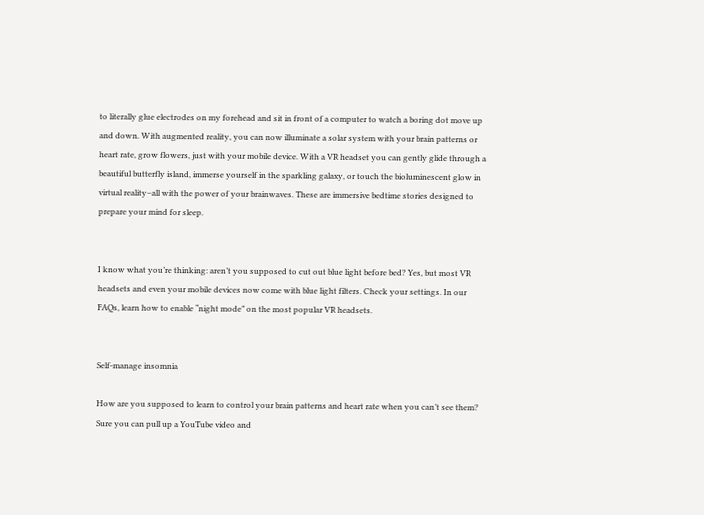to literally glue electrodes on my forehead and sit in front of a computer to watch a boring dot move up and down. With augmented reality, you can now illuminate a solar system with your brain patterns or heart rate, grow flowers, just with your mobile device. With a VR headset you can gently glide through a beautiful butterfly island, immerse yourself in the sparkling galaxy, or touch the bioluminescent glow in virtual reality–all with the power of your brainwaves. These are immersive bedtime stories designed to prepare your mind for sleep.


I know what you’re thinking: aren’t you supposed to cut out blue light before bed? Yes, but most VR headsets and even your mobile devices now come with blue light filters. Check your settings. In our FAQs, learn how to enable “night mode” on the most popular VR headsets.


Self-manage insomnia

How are you supposed to learn to control your brain patterns and heart rate when you can’t see them? Sure you can pull up a YouTube video and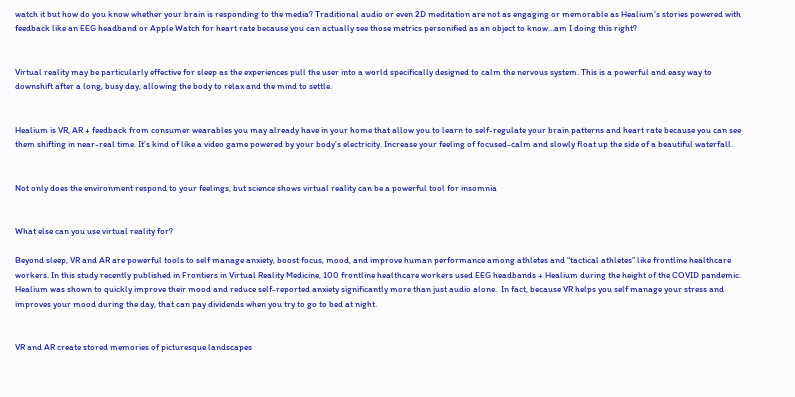watch it but how do you know whether your brain is responding to the media? Traditional audio or even 2D meditation are not as engaging or memorable as Healium’s stories powered with feedback like an EEG headband or Apple Watch for heart rate because you can actually see those metrics personified as an object to know…am I doing this right?


Virtual reality may be particularly effective for sleep as the experiences pull the user into a world specifically designed to calm the nervous system. This is a powerful and easy way to downshift after a long, busy day, allowing the body to relax and the mind to settle.


Healium is VR, AR + feedback from consumer wearables you may already have in your home that allow you to learn to self-regulate your brain patterns and heart rate because you can see them shifting in near-real time. It’s kind of like a video game powered by your body’s electricity. Increase your feeling of focused-calm and slowly float up the side of a beautiful waterfall.


Not only does the environment respond to your feelings, but science shows virtual reality can be a powerful tool for insomnia


What else can you use virtual reality for?

Beyond sleep, VR and AR are powerful tools to self manage anxiety, boost focus, mood, and improve human performance among athletes and “tactical athletes” like frontline healthcare workers. In this study recently published in Frontiers in Virtual Reality Medicine, 100 frontline healthcare workers used EEG headbands + Healium during the height of the COVID pandemic. Healium was shown to quickly improve their mood and reduce self-reported anxiety significantly more than just audio alone.  In fact, because VR helps you self manage your stress and improves your mood during the day, that can pay dividends when you try to go to bed at night.


VR and AR create stored memories of picturesque landscapes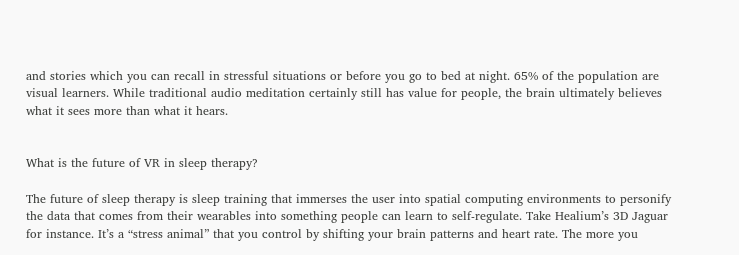and stories which you can recall in stressful situations or before you go to bed at night. 65% of the population are visual learners. While traditional audio meditation certainly still has value for people, the brain ultimately believes what it sees more than what it hears.


What is the future of VR in sleep therapy?

The future of sleep therapy is sleep training that immerses the user into spatial computing environments to personify the data that comes from their wearables into something people can learn to self-regulate. Take Healium’s 3D Jaguar for instance. It’s a “stress animal” that you control by shifting your brain patterns and heart rate. The more you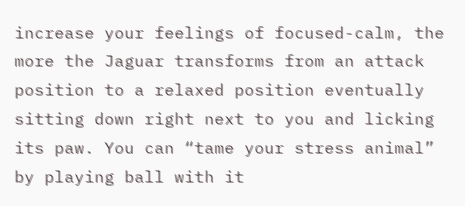increase your feelings of focused-calm, the more the Jaguar transforms from an attack position to a relaxed position eventually sitting down right next to you and licking its paw. You can “tame your stress animal” by playing ball with it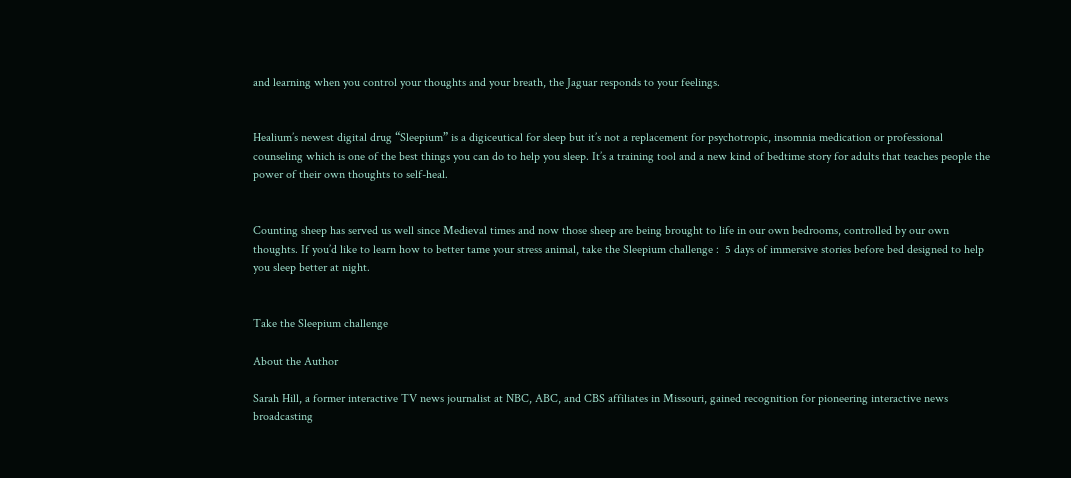and learning when you control your thoughts and your breath, the Jaguar responds to your feelings.


Healium’s newest digital drug “Sleepium” is a digiceutical for sleep but it’s not a replacement for psychotropic, insomnia medication or professional counseling which is one of the best things you can do to help you sleep. It’s a training tool and a new kind of bedtime story for adults that teaches people the power of their own thoughts to self-heal.


Counting sheep has served us well since Medieval times and now those sheep are being brought to life in our own bedrooms, controlled by our own thoughts. If you’d like to learn how to better tame your stress animal, take the Sleepium challenge :  5 days of immersive stories before bed designed to help you sleep better at night.


Take the Sleepium challenge

About the Author

Sarah Hill, a former interactive TV news journalist at NBC, ABC, and CBS affiliates in Missouri, gained recognition for pioneering interactive news broadcasting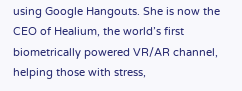using Google Hangouts. She is now the CEO of Healium, the world’s first biometrically powered VR/AR channel, helping those with stress,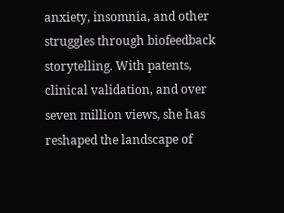anxiety, insomnia, and other struggles through biofeedback storytelling. With patents, clinical validation, and over seven million views, she has reshaped the landscape of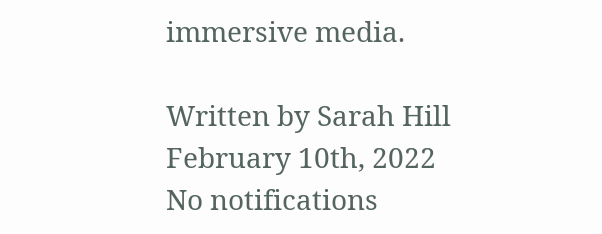immersive media.

Written by Sarah Hill
February 10th, 2022
No notifications